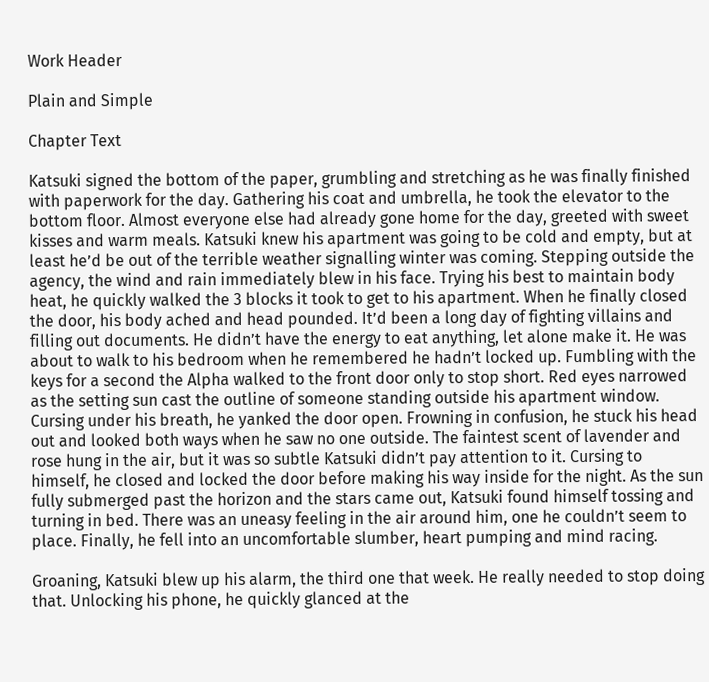Work Header

Plain and Simple

Chapter Text

Katsuki signed the bottom of the paper, grumbling and stretching as he was finally finished with paperwork for the day. Gathering his coat and umbrella, he took the elevator to the bottom floor. Almost everyone else had already gone home for the day, greeted with sweet kisses and warm meals. Katsuki knew his apartment was going to be cold and empty, but at least he’d be out of the terrible weather signalling winter was coming. Stepping outside the agency, the wind and rain immediately blew in his face. Trying his best to maintain body heat, he quickly walked the 3 blocks it took to get to his apartment. When he finally closed the door, his body ached and head pounded. It’d been a long day of fighting villains and filling out documents. He didn’t have the energy to eat anything, let alone make it. He was about to walk to his bedroom when he remembered he hadn’t locked up. Fumbling with the keys for a second the Alpha walked to the front door only to stop short. Red eyes narrowed as the setting sun cast the outline of someone standing outside his apartment window. Cursing under his breath, he yanked the door open. Frowning in confusion, he stuck his head out and looked both ways when he saw no one outside. The faintest scent of lavender and rose hung in the air, but it was so subtle Katsuki didn’t pay attention to it. Cursing to himself, he closed and locked the door before making his way inside for the night. As the sun fully submerged past the horizon and the stars came out, Katsuki found himself tossing and turning in bed. There was an uneasy feeling in the air around him, one he couldn’t seem to place. Finally, he fell into an uncomfortable slumber, heart pumping and mind racing.

Groaning, Katsuki blew up his alarm, the third one that week. He really needed to stop doing that. Unlocking his phone, he quickly glanced at the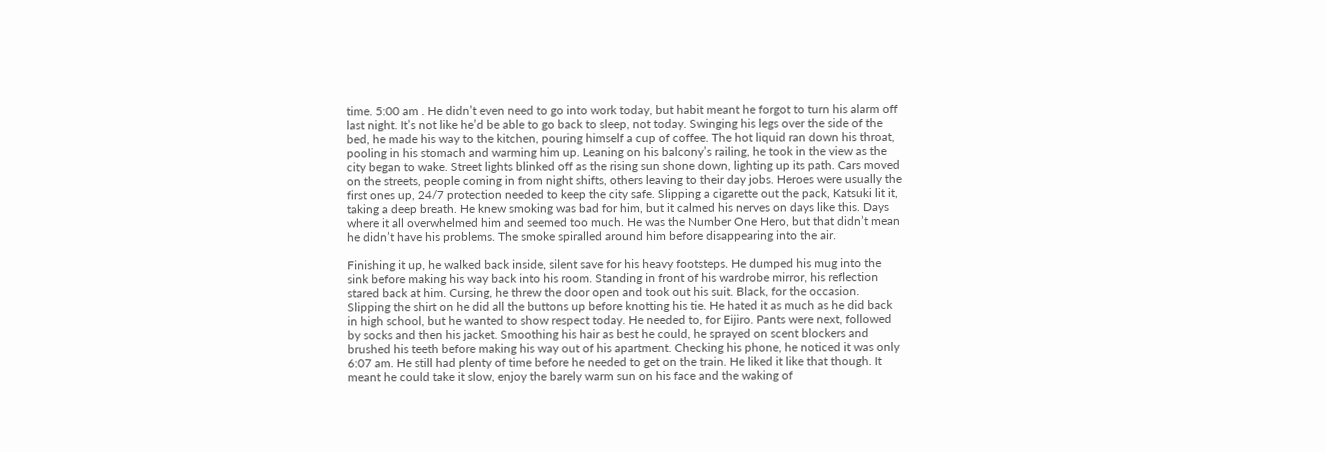time. 5:00 am . He didn’t even need to go into work today, but habit meant he forgot to turn his alarm off last night. It’s not like he’d be able to go back to sleep, not today. Swinging his legs over the side of the bed, he made his way to the kitchen, pouring himself a cup of coffee. The hot liquid ran down his throat, pooling in his stomach and warming him up. Leaning on his balcony’s railing, he took in the view as the city began to wake. Street lights blinked off as the rising sun shone down, lighting up its path. Cars moved on the streets, people coming in from night shifts, others leaving to their day jobs. Heroes were usually the first ones up, 24/7 protection needed to keep the city safe. Slipping a cigarette out the pack, Katsuki lit it, taking a deep breath. He knew smoking was bad for him, but it calmed his nerves on days like this. Days where it all overwhelmed him and seemed too much. He was the Number One Hero, but that didn’t mean he didn’t have his problems. The smoke spiralled around him before disappearing into the air.

Finishing it up, he walked back inside, silent save for his heavy footsteps. He dumped his mug into the sink before making his way back into his room. Standing in front of his wardrobe mirror, his reflection stared back at him. Cursing, he threw the door open and took out his suit. Black, for the occasion. Slipping the shirt on he did all the buttons up before knotting his tie. He hated it as much as he did back in high school, but he wanted to show respect today. He needed to, for Eijiro. Pants were next, followed by socks and then his jacket. Smoothing his hair as best he could, he sprayed on scent blockers and brushed his teeth before making his way out of his apartment. Checking his phone, he noticed it was only 6:07 am. He still had plenty of time before he needed to get on the train. He liked it like that though. It meant he could take it slow, enjoy the barely warm sun on his face and the waking of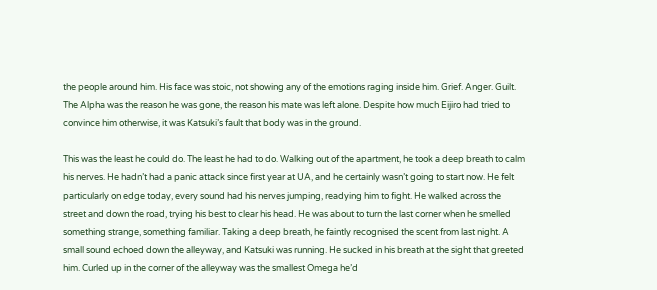the people around him. His face was stoic, not showing any of the emotions raging inside him. Grief. Anger. Guilt. The Alpha was the reason he was gone, the reason his mate was left alone. Despite how much Eijiro had tried to convince him otherwise, it was Katsuki’s fault that body was in the ground.

This was the least he could do. The least he had to do. Walking out of the apartment, he took a deep breath to calm his nerves. He hadn’t had a panic attack since first year at UA, and he certainly wasn’t going to start now. He felt particularly on edge today, every sound had his nerves jumping, readying him to fight. He walked across the street and down the road, trying his best to clear his head. He was about to turn the last corner when he smelled something strange, something familiar. Taking a deep breath, he faintly recognised the scent from last night. A small sound echoed down the alleyway, and Katsuki was running. He sucked in his breath at the sight that greeted him. Curled up in the corner of the alleyway was the smallest Omega he’d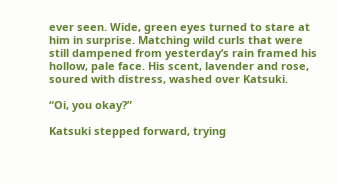ever seen. Wide, green eyes turned to stare at him in surprise. Matching wild curls that were still dampened from yesterday’s rain framed his hollow, pale face. His scent, lavender and rose, soured with distress, washed over Katsuki.

“Oi, you okay?”

Katsuki stepped forward, trying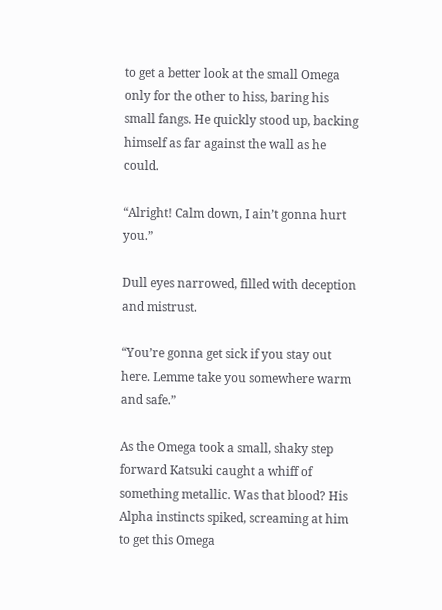to get a better look at the small Omega only for the other to hiss, baring his small fangs. He quickly stood up, backing himself as far against the wall as he could.

“Alright! Calm down, I ain’t gonna hurt you.”

Dull eyes narrowed, filled with deception and mistrust.

“You’re gonna get sick if you stay out here. Lemme take you somewhere warm and safe.”

As the Omega took a small, shaky step forward Katsuki caught a whiff of something metallic. Was that blood? His Alpha instincts spiked, screaming at him to get this Omega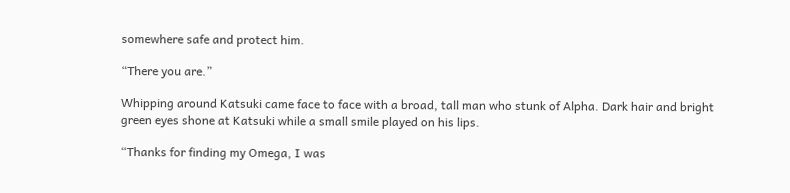somewhere safe and protect him.

“There you are.”

Whipping around Katsuki came face to face with a broad, tall man who stunk of Alpha. Dark hair and bright green eyes shone at Katsuki while a small smile played on his lips.

“Thanks for finding my Omega, I was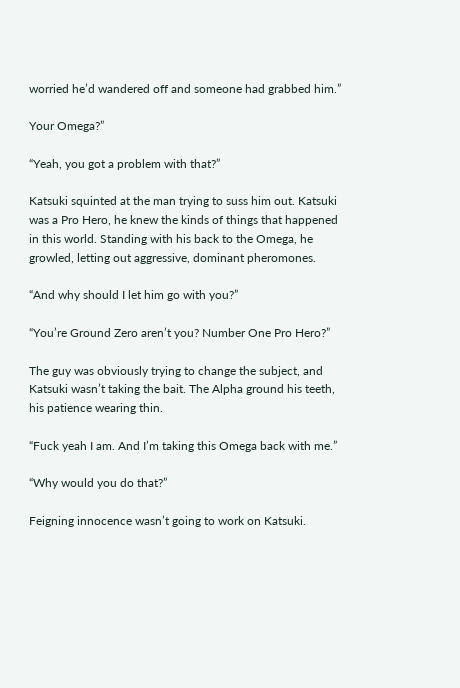worried he’d wandered off and someone had grabbed him.”

Your Omega?”

“Yeah, you got a problem with that?”

Katsuki squinted at the man trying to suss him out. Katsuki was a Pro Hero, he knew the kinds of things that happened in this world. Standing with his back to the Omega, he growled, letting out aggressive, dominant pheromones.

“And why should I let him go with you?”

“You’re Ground Zero aren’t you? Number One Pro Hero?”

The guy was obviously trying to change the subject, and Katsuki wasn’t taking the bait. The Alpha ground his teeth, his patience wearing thin.

“Fuck yeah I am. And I’m taking this Omega back with me.”

“Why would you do that?”

Feigning innocence wasn’t going to work on Katsuki.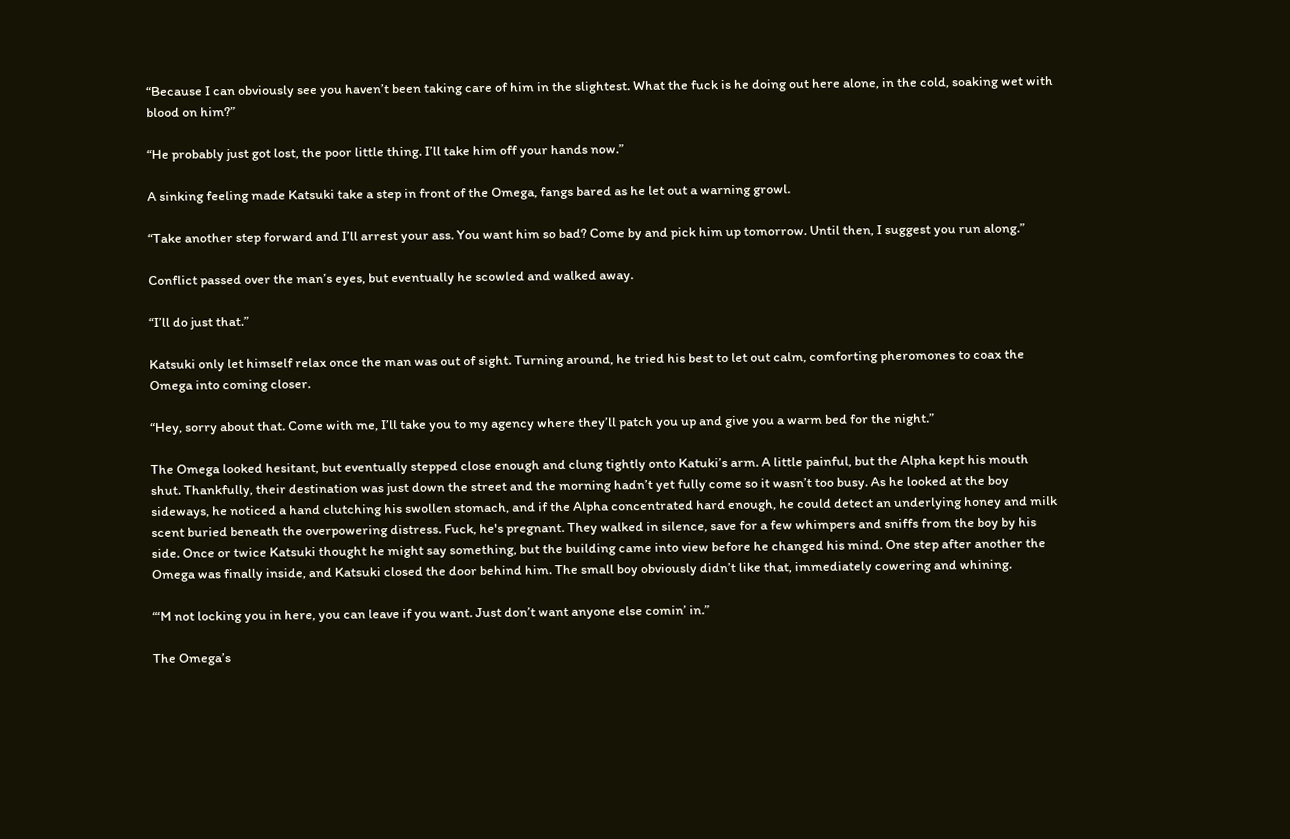“Because I can obviously see you haven’t been taking care of him in the slightest. What the fuck is he doing out here alone, in the cold, soaking wet with blood on him?”

“He probably just got lost, the poor little thing. I’ll take him off your hands now.”

A sinking feeling made Katsuki take a step in front of the Omega, fangs bared as he let out a warning growl.

“Take another step forward and I’ll arrest your ass. You want him so bad? Come by and pick him up tomorrow. Until then, I suggest you run along.”

Conflict passed over the man’s eyes, but eventually he scowled and walked away.

“I’ll do just that.”

Katsuki only let himself relax once the man was out of sight. Turning around, he tried his best to let out calm, comforting pheromones to coax the Omega into coming closer.

“Hey, sorry about that. Come with me, I’ll take you to my agency where they’ll patch you up and give you a warm bed for the night.”

The Omega looked hesitant, but eventually stepped close enough and clung tightly onto Katuki’s arm. A little painful, but the Alpha kept his mouth shut. Thankfully, their destination was just down the street and the morning hadn’t yet fully come so it wasn’t too busy. As he looked at the boy sideways, he noticed a hand clutching his swollen stomach, and if the Alpha concentrated hard enough, he could detect an underlying honey and milk scent buried beneath the overpowering distress. Fuck, he's pregnant. They walked in silence, save for a few whimpers and sniffs from the boy by his side. Once or twice Katsuki thought he might say something, but the building came into view before he changed his mind. One step after another the Omega was finally inside, and Katsuki closed the door behind him. The small boy obviously didn’t like that, immediately cowering and whining.

“‘M not locking you in here, you can leave if you want. Just don’t want anyone else comin’ in.”

The Omega’s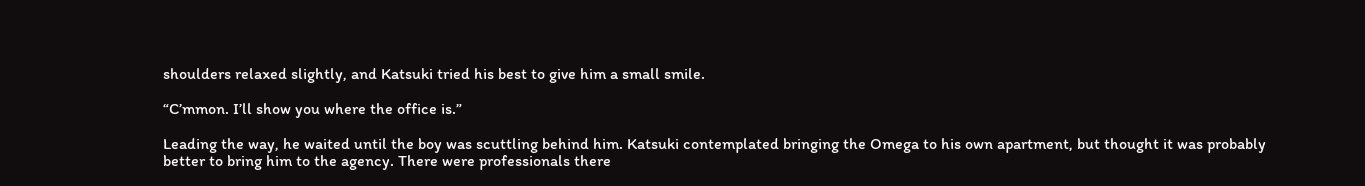shoulders relaxed slightly, and Katsuki tried his best to give him a small smile.

“C’mmon. I’ll show you where the office is.”

Leading the way, he waited until the boy was scuttling behind him. Katsuki contemplated bringing the Omega to his own apartment, but thought it was probably better to bring him to the agency. There were professionals there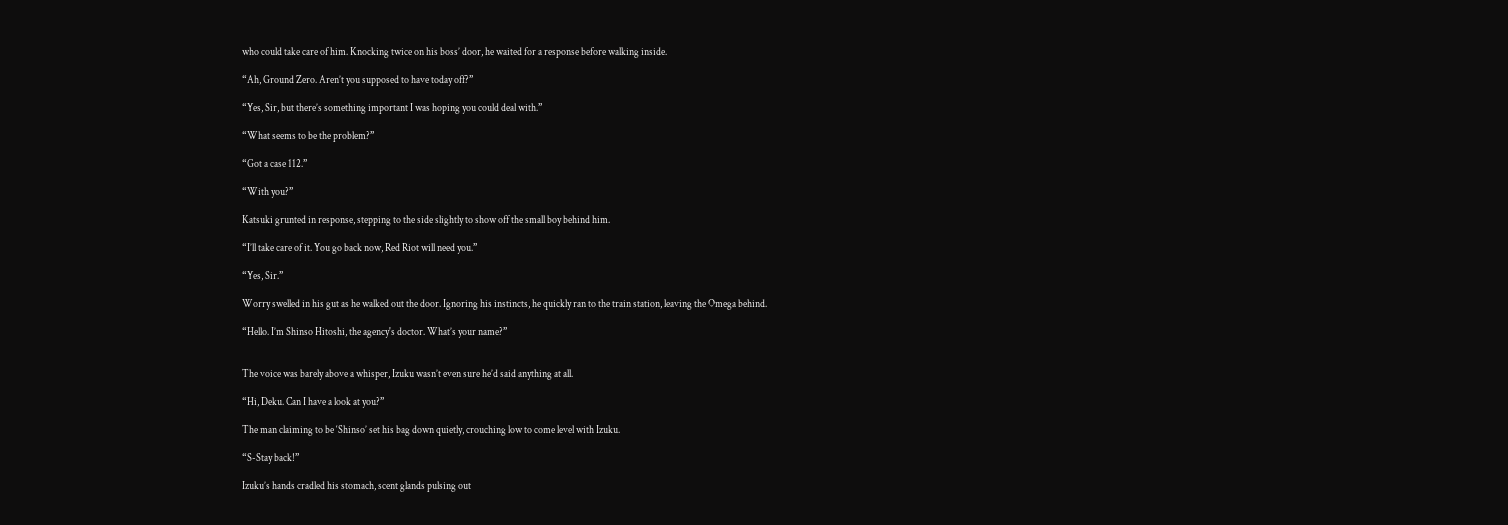who could take care of him. Knocking twice on his boss’ door, he waited for a response before walking inside.

“Ah, Ground Zero. Aren’t you supposed to have today off?”

“Yes, Sir, but there’s something important I was hoping you could deal with.”

“What seems to be the problem?”

“Got a case 112.”

“With you?”

Katsuki grunted in response, stepping to the side slightly to show off the small boy behind him.

“I’ll take care of it. You go back now, Red Riot will need you.”

“Yes, Sir.”

Worry swelled in his gut as he walked out the door. Ignoring his instincts, he quickly ran to the train station, leaving the Omega behind.

“Hello. I’m Shinso Hitoshi, the agency's doctor. What’s your name?”


The voice was barely above a whisper, Izuku wasn’t even sure he’d said anything at all.

“Hi, Deku. Can I have a look at you?”

The man claiming to be ‘Shinso’ set his bag down quietly, crouching low to come level with Izuku.

“S-Stay back!”

Izuku’s hands cradled his stomach, scent glands pulsing out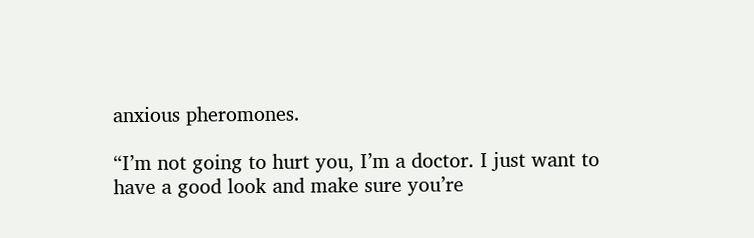anxious pheromones.

“I’m not going to hurt you, I’m a doctor. I just want to have a good look and make sure you’re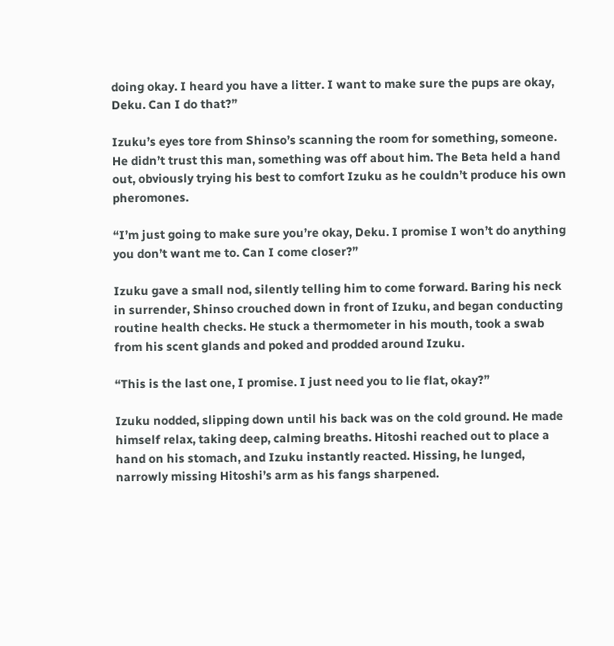doing okay. I heard you have a litter. I want to make sure the pups are okay, Deku. Can I do that?”

Izuku’s eyes tore from Shinso’s scanning the room for something, someone. He didn’t trust this man, something was off about him. The Beta held a hand out, obviously trying his best to comfort Izuku as he couldn’t produce his own pheromones.

“I’m just going to make sure you’re okay, Deku. I promise I won’t do anything you don’t want me to. Can I come closer?”

Izuku gave a small nod, silently telling him to come forward. Baring his neck in surrender, Shinso crouched down in front of Izuku, and began conducting routine health checks. He stuck a thermometer in his mouth, took a swab from his scent glands and poked and prodded around Izuku.

“This is the last one, I promise. I just need you to lie flat, okay?”

Izuku nodded, slipping down until his back was on the cold ground. He made himself relax, taking deep, calming breaths. Hitoshi reached out to place a hand on his stomach, and Izuku instantly reacted. Hissing, he lunged, narrowly missing Hitoshi’s arm as his fangs sharpened.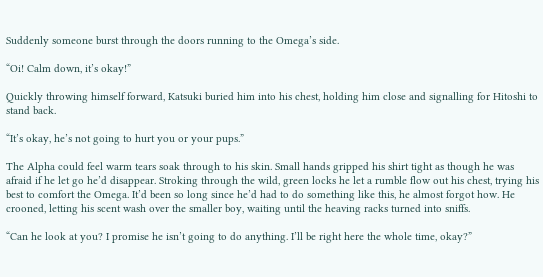Suddenly someone burst through the doors running to the Omega’s side.

“Oi! Calm down, it’s okay!”

Quickly throwing himself forward, Katsuki buried him into his chest, holding him close and signalling for Hitoshi to stand back.

“It’s okay, he’s not going to hurt you or your pups.”

The Alpha could feel warm tears soak through to his skin. Small hands gripped his shirt tight as though he was afraid if he let go he’d disappear. Stroking through the wild, green locks he let a rumble flow out his chest, trying his best to comfort the Omega. It’d been so long since he’d had to do something like this, he almost forgot how. He crooned, letting his scent wash over the smaller boy, waiting until the heaving racks turned into sniffs.

“Can he look at you? I promise he isn’t going to do anything. I’ll be right here the whole time, okay?”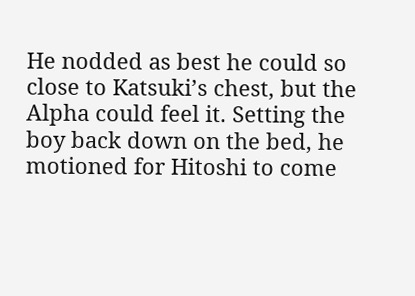He nodded as best he could so close to Katsuki’s chest, but the Alpha could feel it. Setting the boy back down on the bed, he motioned for Hitoshi to come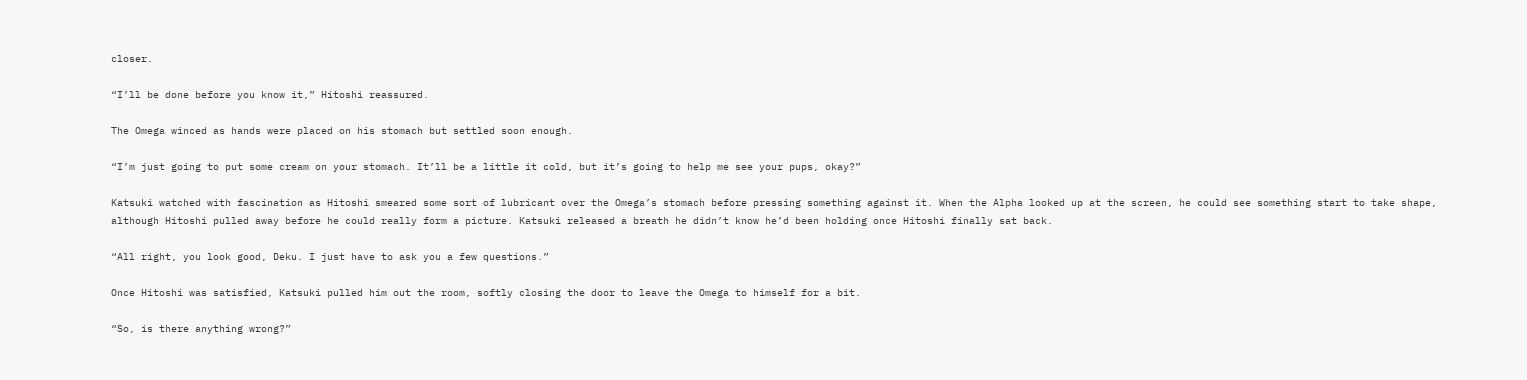closer.

“I’ll be done before you know it,” Hitoshi reassured.

The Omega winced as hands were placed on his stomach but settled soon enough.

“I’m just going to put some cream on your stomach. It’ll be a little it cold, but it’s going to help me see your pups, okay?”

Katsuki watched with fascination as Hitoshi smeared some sort of lubricant over the Omega’s stomach before pressing something against it. When the Alpha looked up at the screen, he could see something start to take shape, although Hitoshi pulled away before he could really form a picture. Katsuki released a breath he didn’t know he’d been holding once Hitoshi finally sat back.

“All right, you look good, Deku. I just have to ask you a few questions.”

Once Hitoshi was satisfied, Katsuki pulled him out the room, softly closing the door to leave the Omega to himself for a bit.

“So, is there anything wrong?”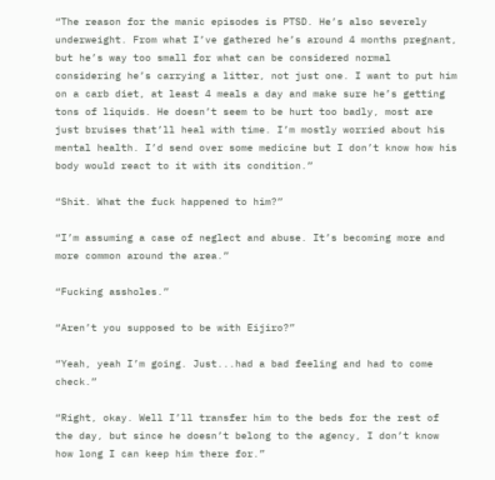“The reason for the manic episodes is PTSD. He’s also severely underweight. From what I’ve gathered he’s around 4 months pregnant, but he’s way too small for what can be considered normal considering he’s carrying a litter, not just one. I want to put him on a carb diet, at least 4 meals a day and make sure he’s getting tons of liquids. He doesn’t seem to be hurt too badly, most are just bruises that’ll heal with time. I’m mostly worried about his mental health. I’d send over some medicine but I don’t know how his body would react to it with its condition.”

“Shit. What the fuck happened to him?”

“I’m assuming a case of neglect and abuse. It’s becoming more and more common around the area.”

“Fucking assholes.”

“Aren’t you supposed to be with Eijiro?”

“Yeah, yeah I’m going. Just...had a bad feeling and had to come check.”

“Right, okay. Well I’ll transfer him to the beds for the rest of the day, but since he doesn’t belong to the agency, I don’t know how long I can keep him there for.”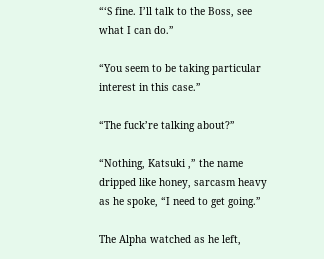“‘S fine. I’ll talk to the Boss, see what I can do.”

“You seem to be taking particular interest in this case.”

“The fuck’re talking about?”

“Nothing, Katsuki ,” the name dripped like honey, sarcasm heavy as he spoke, “I need to get going.”

The Alpha watched as he left,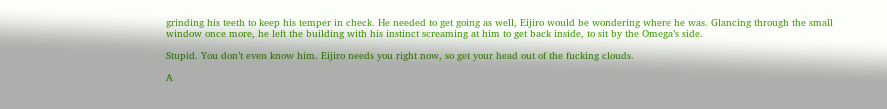grinding his teeth to keep his temper in check. He needed to get going as well, Eijiro would be wondering where he was. Glancing through the small window once more, he left the building with his instinct screaming at him to get back inside, to sit by the Omega’s side.

Stupid. You don’t even know him. Eijiro needs you right now, so get your head out of the fucking clouds.

A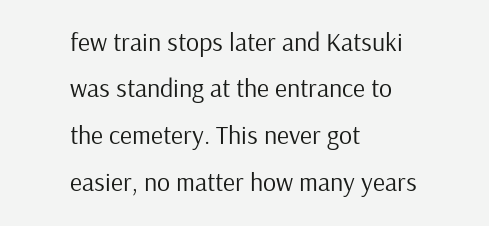few train stops later and Katsuki was standing at the entrance to the cemetery. This never got easier, no matter how many years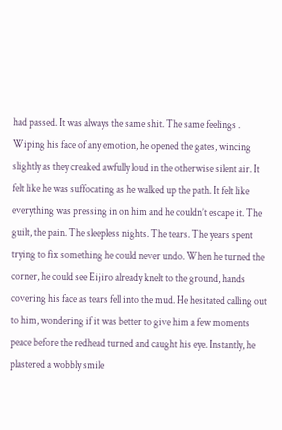had passed. It was always the same shit. The same feelings . Wiping his face of any emotion, he opened the gates, wincing slightly as they creaked awfully loud in the otherwise silent air. It felt like he was suffocating as he walked up the path. It felt like everything was pressing in on him and he couldn’t escape it. The guilt, the pain. The sleepless nights. The tears. The years spent trying to fix something he could never undo. When he turned the corner, he could see Eijiro already knelt to the ground, hands covering his face as tears fell into the mud. He hesitated calling out to him, wondering if it was better to give him a few moments peace before the redhead turned and caught his eye. Instantly, he plastered a wobbly smile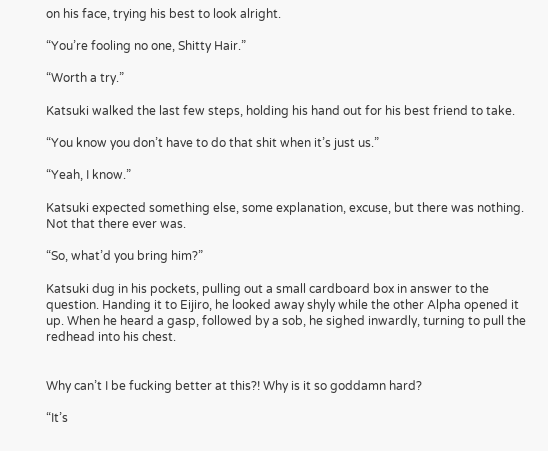on his face, trying his best to look alright.

“You’re fooling no one, Shitty Hair.”

“Worth a try.”

Katsuki walked the last few steps, holding his hand out for his best friend to take.

“You know you don’t have to do that shit when it’s just us.”

“Yeah, I know.”

Katsuki expected something else, some explanation, excuse, but there was nothing. Not that there ever was.

“So, what’d you bring him?”

Katsuki dug in his pockets, pulling out a small cardboard box in answer to the question. Handing it to Eijiro, he looked away shyly while the other Alpha opened it up. When he heard a gasp, followed by a sob, he sighed inwardly, turning to pull the redhead into his chest.


Why can’t I be fucking better at this?! Why is it so goddamn hard?

“It’s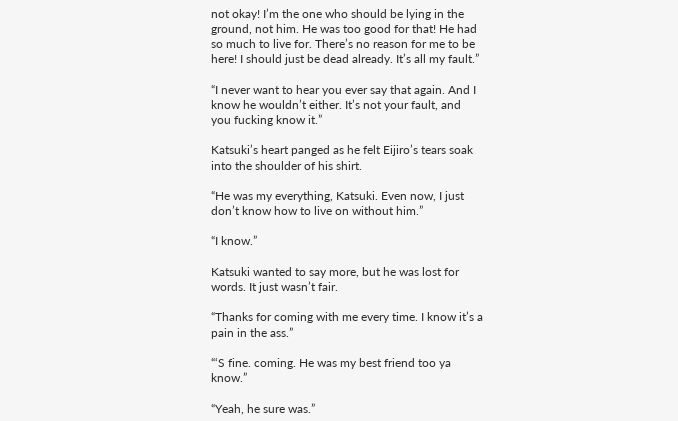not okay! I’m the one who should be lying in the ground, not him. He was too good for that! He had so much to live for. There’s no reason for me to be here! I should just be dead already. It’s all my fault.”

“I never want to hear you ever say that again. And I know he wouldn’t either. It’s not your fault, and you fucking know it.”

Katsuki’s heart panged as he felt Eijiro’s tears soak into the shoulder of his shirt.

“He was my everything, Katsuki. Even now, I just don’t know how to live on without him.”

“I know.”

Katsuki wanted to say more, but he was lost for words. It just wasn’t fair.

“Thanks for coming with me every time. I know it’s a pain in the ass.”

“‘S fine. coming. He was my best friend too ya know.”

“Yeah, he sure was.”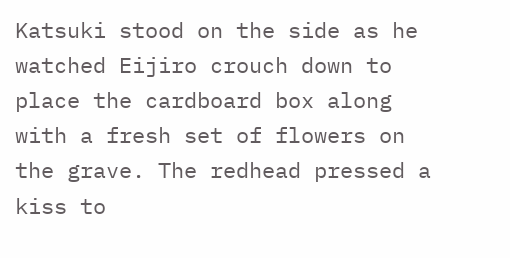Katsuki stood on the side as he watched Eijiro crouch down to place the cardboard box along with a fresh set of flowers on the grave. The redhead pressed a kiss to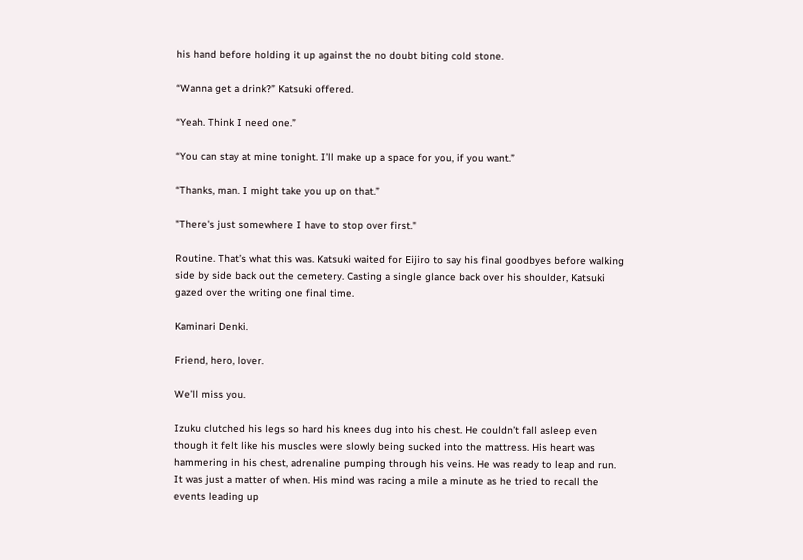his hand before holding it up against the no doubt biting cold stone.

“Wanna get a drink?” Katsuki offered.

“Yeah. Think I need one.”

“You can stay at mine tonight. I’ll make up a space for you, if you want.”

“Thanks, man. I might take you up on that.”

"There's just somewhere I have to stop over first."

Routine. That’s what this was. Katsuki waited for Eijiro to say his final goodbyes before walking side by side back out the cemetery. Casting a single glance back over his shoulder, Katsuki gazed over the writing one final time.

Kaminari Denki.

Friend, hero, lover.

We’ll miss you.

Izuku clutched his legs so hard his knees dug into his chest. He couldn’t fall asleep even though it felt like his muscles were slowly being sucked into the mattress. His heart was hammering in his chest, adrenaline pumping through his veins. He was ready to leap and run. It was just a matter of when. His mind was racing a mile a minute as he tried to recall the events leading up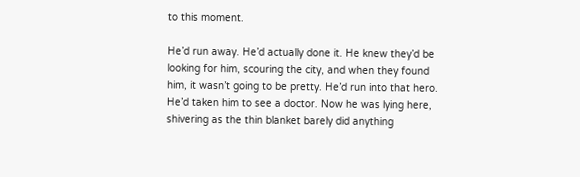to this moment.

He’d run away. He’d actually done it. He knew they’d be looking for him, scouring the city, and when they found him, it wasn’t going to be pretty. He’d run into that hero. He’d taken him to see a doctor. Now he was lying here, shivering as the thin blanket barely did anything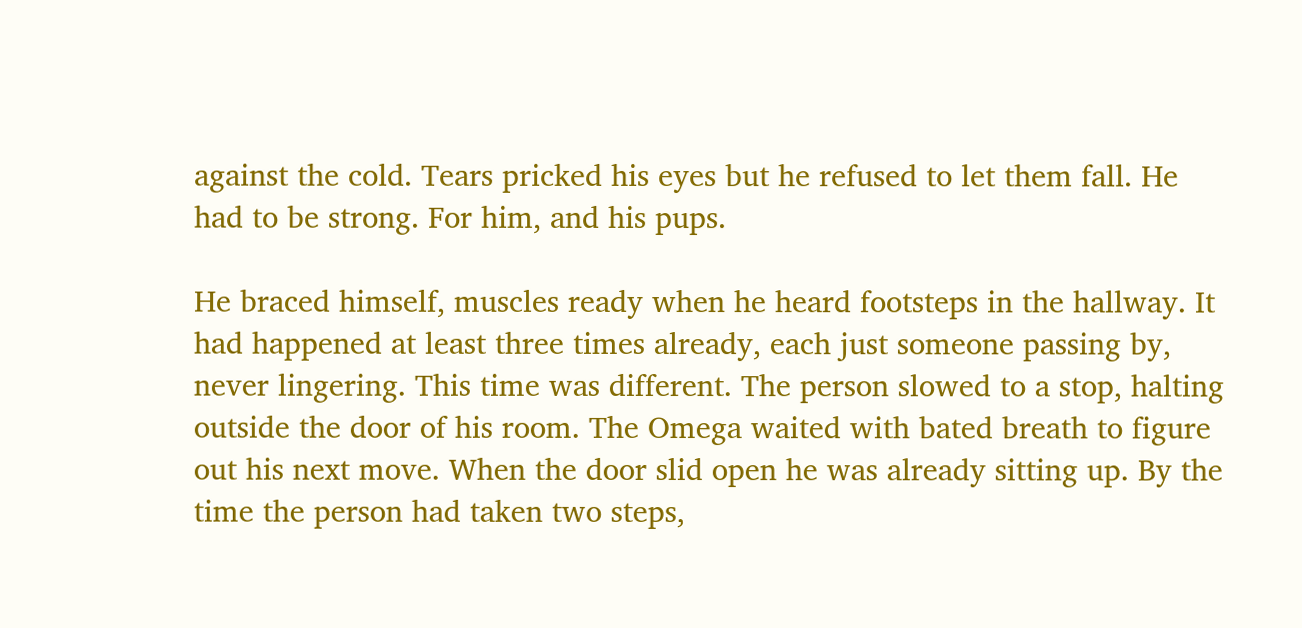against the cold. Tears pricked his eyes but he refused to let them fall. He had to be strong. For him, and his pups.

He braced himself, muscles ready when he heard footsteps in the hallway. It had happened at least three times already, each just someone passing by, never lingering. This time was different. The person slowed to a stop, halting outside the door of his room. The Omega waited with bated breath to figure out his next move. When the door slid open he was already sitting up. By the time the person had taken two steps,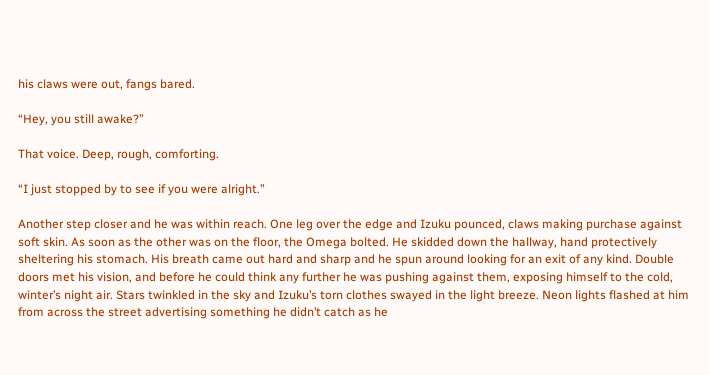his claws were out, fangs bared.

“Hey, you still awake?”

That voice. Deep, rough, comforting.

“I just stopped by to see if you were alright.”

Another step closer and he was within reach. One leg over the edge and Izuku pounced, claws making purchase against soft skin. As soon as the other was on the floor, the Omega bolted. He skidded down the hallway, hand protectively sheltering his stomach. His breath came out hard and sharp and he spun around looking for an exit of any kind. Double doors met his vision, and before he could think any further he was pushing against them, exposing himself to the cold, winter’s night air. Stars twinkled in the sky and Izuku’s torn clothes swayed in the light breeze. Neon lights flashed at him from across the street advertising something he didn’t catch as he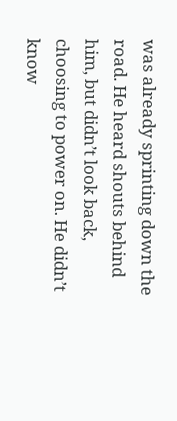was already sprinting down the road. He heard shouts behind him, but didn’t look back, choosing to power on. He didn’t know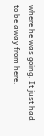where he was going. It just had to be away from here.